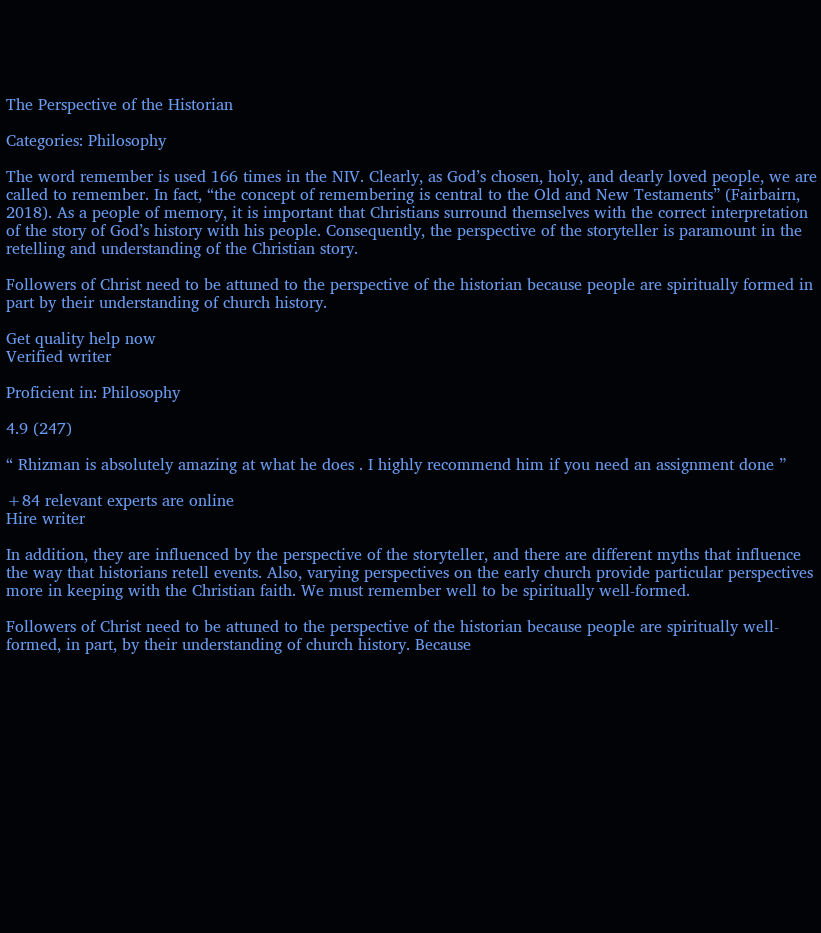The Perspective of the Historian

Categories: Philosophy

The word remember is used 166 times in the NIV. Clearly, as God’s chosen, holy, and dearly loved people, we are called to remember. In fact, “the concept of remembering is central to the Old and New Testaments” (Fairbairn, 2018). As a people of memory, it is important that Christians surround themselves with the correct interpretation of the story of God’s history with his people. Consequently, the perspective of the storyteller is paramount in the retelling and understanding of the Christian story.

Followers of Christ need to be attuned to the perspective of the historian because people are spiritually formed in part by their understanding of church history.

Get quality help now
Verified writer

Proficient in: Philosophy

4.9 (247)

“ Rhizman is absolutely amazing at what he does . I highly recommend him if you need an assignment done ”

+84 relevant experts are online
Hire writer

In addition, they are influenced by the perspective of the storyteller, and there are different myths that influence the way that historians retell events. Also, varying perspectives on the early church provide particular perspectives more in keeping with the Christian faith. We must remember well to be spiritually well-formed.

Followers of Christ need to be attuned to the perspective of the historian because people are spiritually well-formed, in part, by their understanding of church history. Because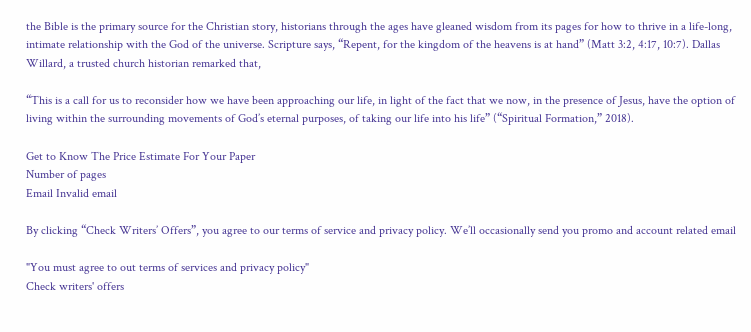the Bible is the primary source for the Christian story, historians through the ages have gleaned wisdom from its pages for how to thrive in a life-long, intimate relationship with the God of the universe. Scripture says, “Repent, for the kingdom of the heavens is at hand” (Matt 3:2, 4:17, 10:7). Dallas Willard, a trusted church historian remarked that,

“This is a call for us to reconsider how we have been approaching our life, in light of the fact that we now, in the presence of Jesus, have the option of living within the surrounding movements of God’s eternal purposes, of taking our life into his life” (“Spiritual Formation,” 2018).

Get to Know The Price Estimate For Your Paper
Number of pages
Email Invalid email

By clicking “Check Writers’ Offers”, you agree to our terms of service and privacy policy. We’ll occasionally send you promo and account related email

"You must agree to out terms of services and privacy policy"
Check writers' offers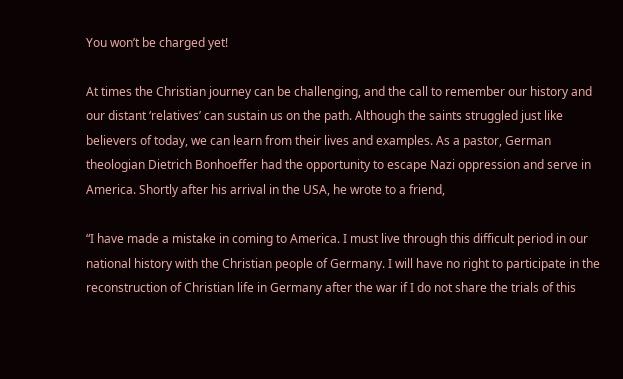You won’t be charged yet!

At times the Christian journey can be challenging, and the call to remember our history and our distant ‘relatives’ can sustain us on the path. Although the saints struggled just like believers of today, we can learn from their lives and examples. As a pastor, German theologian Dietrich Bonhoeffer had the opportunity to escape Nazi oppression and serve in America. Shortly after his arrival in the USA, he wrote to a friend,

“I have made a mistake in coming to America. I must live through this difficult period in our national history with the Christian people of Germany. I will have no right to participate in the reconstruction of Christian life in Germany after the war if I do not share the trials of this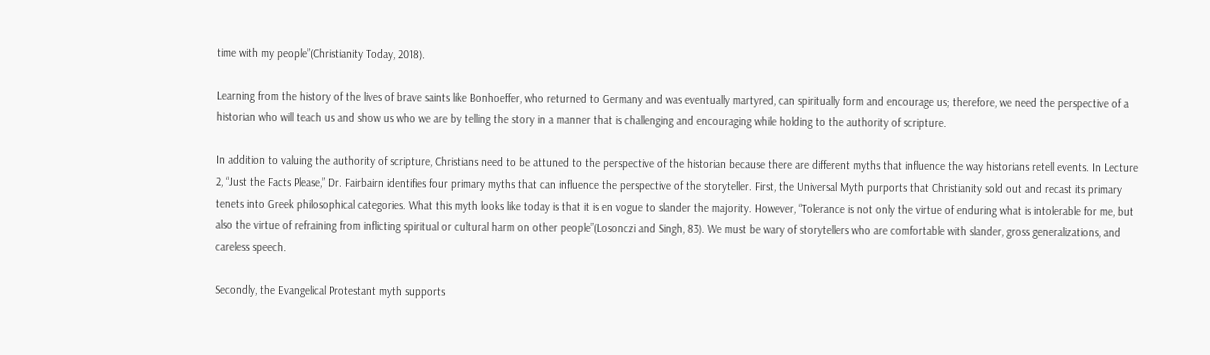time with my people”(Christianity Today, 2018).

Learning from the history of the lives of brave saints like Bonhoeffer, who returned to Germany and was eventually martyred, can spiritually form and encourage us; therefore, we need the perspective of a historian who will teach us and show us who we are by telling the story in a manner that is challenging and encouraging while holding to the authority of scripture.

In addition to valuing the authority of scripture, Christians need to be attuned to the perspective of the historian because there are different myths that influence the way historians retell events. In Lecture 2, “Just the Facts Please,” Dr. Fairbairn identifies four primary myths that can influence the perspective of the storyteller. First, the Universal Myth purports that Christianity sold out and recast its primary tenets into Greek philosophical categories. What this myth looks like today is that it is en vogue to slander the majority. However, “Tolerance is not only the virtue of enduring what is intolerable for me, but also the virtue of refraining from inflicting spiritual or cultural harm on other people”(Losonczi and Singh, 83). We must be wary of storytellers who are comfortable with slander, gross generalizations, and careless speech.

Secondly, the Evangelical Protestant myth supports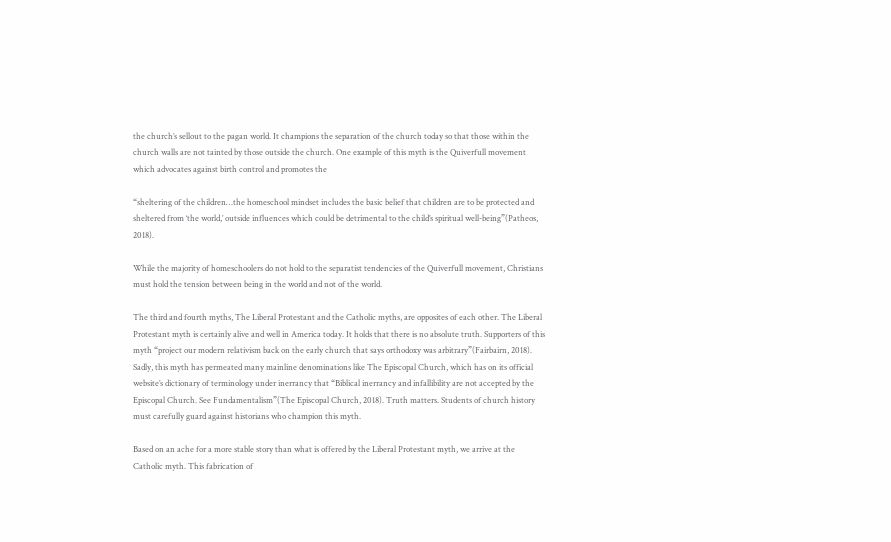the church’s sellout to the pagan world. It champions the separation of the church today so that those within the church walls are not tainted by those outside the church. One example of this myth is the Quiverfull movement which advocates against birth control and promotes the

“sheltering of the children…the homeschool mindset includes the basic belief that children are to be protected and sheltered from ‘the world,’ outside influences which could be detrimental to the child’s spiritual well-being”(Patheos, 2018).

While the majority of homeschoolers do not hold to the separatist tendencies of the Quiverfull movement, Christians must hold the tension between being in the world and not of the world.

The third and fourth myths, The Liberal Protestant and the Catholic myths, are opposites of each other. The Liberal Protestant myth is certainly alive and well in America today. It holds that there is no absolute truth. Supporters of this myth “project our modern relativism back on the early church that says orthodoxy was arbitrary”(Fairbairn, 2018). Sadly, this myth has permeated many mainline denominations like The Episcopal Church, which has on its official website’s dictionary of terminology under inerrancy that “Biblical inerrancy and infallibility are not accepted by the Episcopal Church. See Fundamentalism”(The Episcopal Church, 2018). Truth matters. Students of church history must carefully guard against historians who champion this myth.

Based on an ache for a more stable story than what is offered by the Liberal Protestant myth, we arrive at the Catholic myth. This fabrication of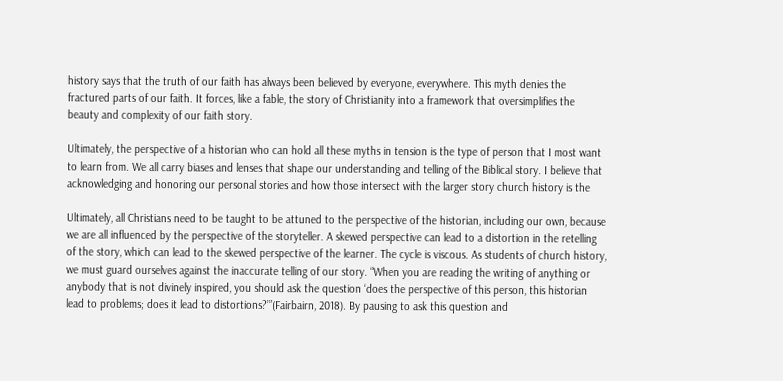history says that the truth of our faith has always been believed by everyone, everywhere. This myth denies the fractured parts of our faith. It forces, like a fable, the story of Christianity into a framework that oversimplifies the beauty and complexity of our faith story.

Ultimately, the perspective of a historian who can hold all these myths in tension is the type of person that I most want to learn from. We all carry biases and lenses that shape our understanding and telling of the Biblical story. I believe that acknowledging and honoring our personal stories and how those intersect with the larger story church history is the

Ultimately, all Christians need to be taught to be attuned to the perspective of the historian, including our own, because we are all influenced by the perspective of the storyteller. A skewed perspective can lead to a distortion in the retelling of the story, which can lead to the skewed perspective of the learner. The cycle is viscous. As students of church history, we must guard ourselves against the inaccurate telling of our story. “When you are reading the writing of anything or anybody that is not divinely inspired, you should ask the question ‘does the perspective of this person, this historian lead to problems; does it lead to distortions?’”(Fairbairn, 2018). By pausing to ask this question and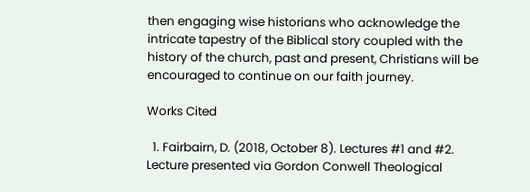then engaging wise historians who acknowledge the intricate tapestry of the Biblical story coupled with the history of the church, past and present, Christians will be encouraged to continue on our faith journey.

Works Cited

  1. Fairbairn, D. (2018, October 8). Lectures #1 and #2. Lecture presented via Gordon Conwell Theological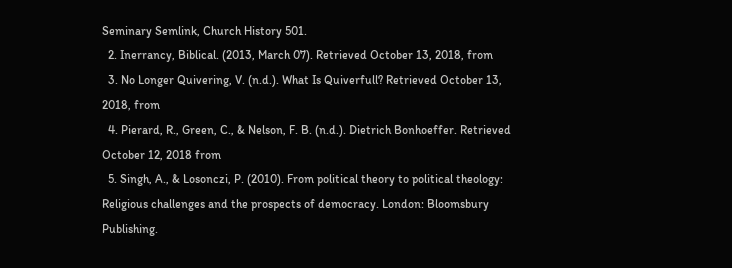Seminary Semlink, Church History 501.
  2. Inerrancy, Biblical. (2013, March 07). Retrieved October 13, 2018, from
  3. No Longer Quivering, V. (n.d.). What Is Quiverfull? Retrieved October 13, 2018, from
  4. Pierard, R., Green, C., & Nelson, F. B. (n.d.). Dietrich Bonhoeffer. Retrieved October 12, 2018 from
  5. Singh, A., & Losonczi, P. (2010). From political theory to political theology: Religious challenges and the prospects of democracy. London: Bloomsbury Publishing.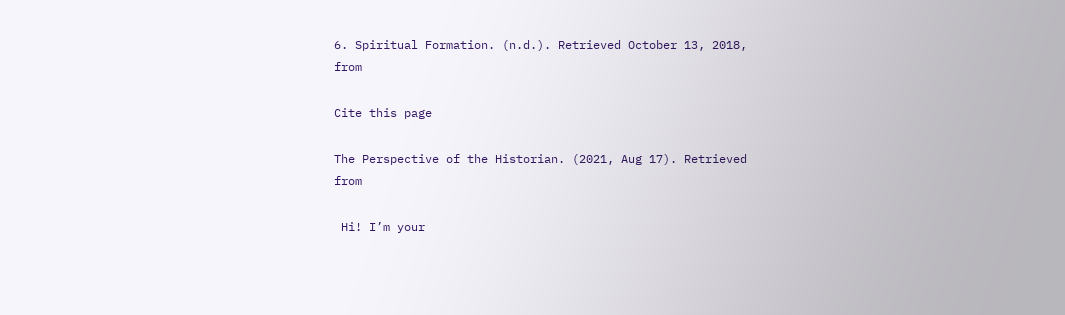6. Spiritual Formation. (n.d.). Retrieved October 13, 2018, from

Cite this page

The Perspective of the Historian. (2021, Aug 17). Retrieved from

 Hi! I’m your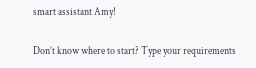smart assistant Amy!

Don’t know where to start? Type your requirements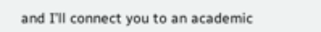and I’ll connect you to an academic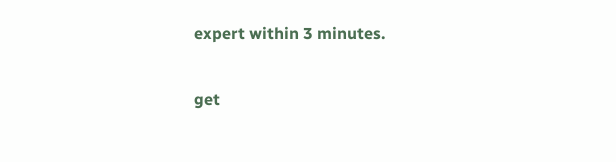expert within 3 minutes.

get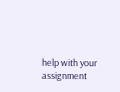help with your assignment